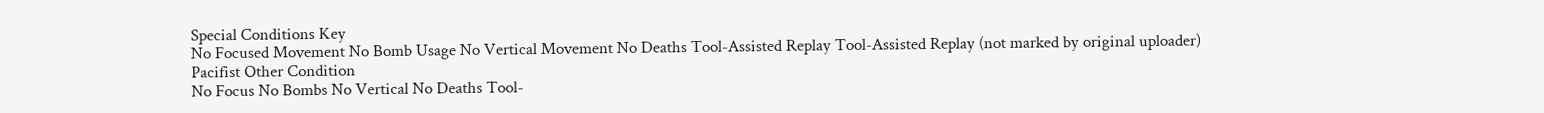Special Conditions Key
No Focused Movement No Bomb Usage No Vertical Movement No Deaths Tool-Assisted Replay Tool-Assisted Replay (not marked by original uploader) Pacifist Other Condition
No Focus No Bombs No Vertical No Deaths Tool-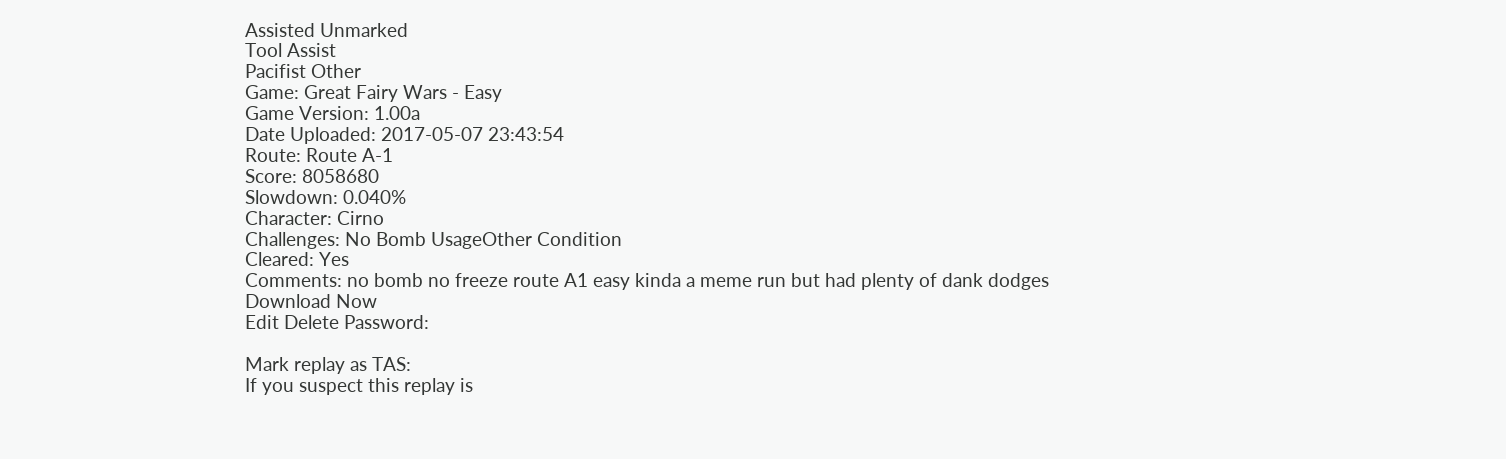Assisted Unmarked
Tool Assist
Pacifist Other
Game: Great Fairy Wars - Easy
Game Version: 1.00a
Date Uploaded: 2017-05-07 23:43:54
Route: Route A-1
Score: 8058680
Slowdown: 0.040%
Character: Cirno
Challenges: No Bomb UsageOther Condition
Cleared: Yes
Comments: no bomb no freeze route A1 easy kinda a meme run but had plenty of dank dodges
Download Now
Edit Delete Password:

Mark replay as TAS:
If you suspect this replay is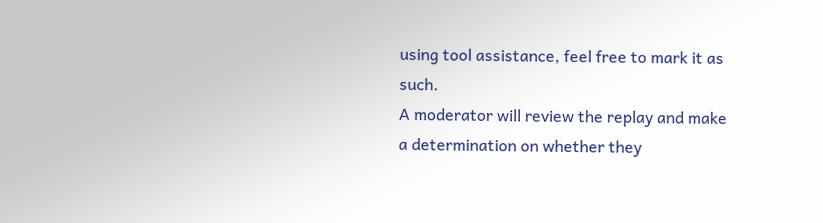using tool assistance, feel free to mark it as such.
A moderator will review the replay and make a determination on whether they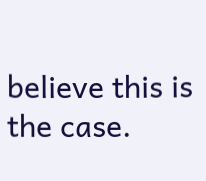believe this is the case.